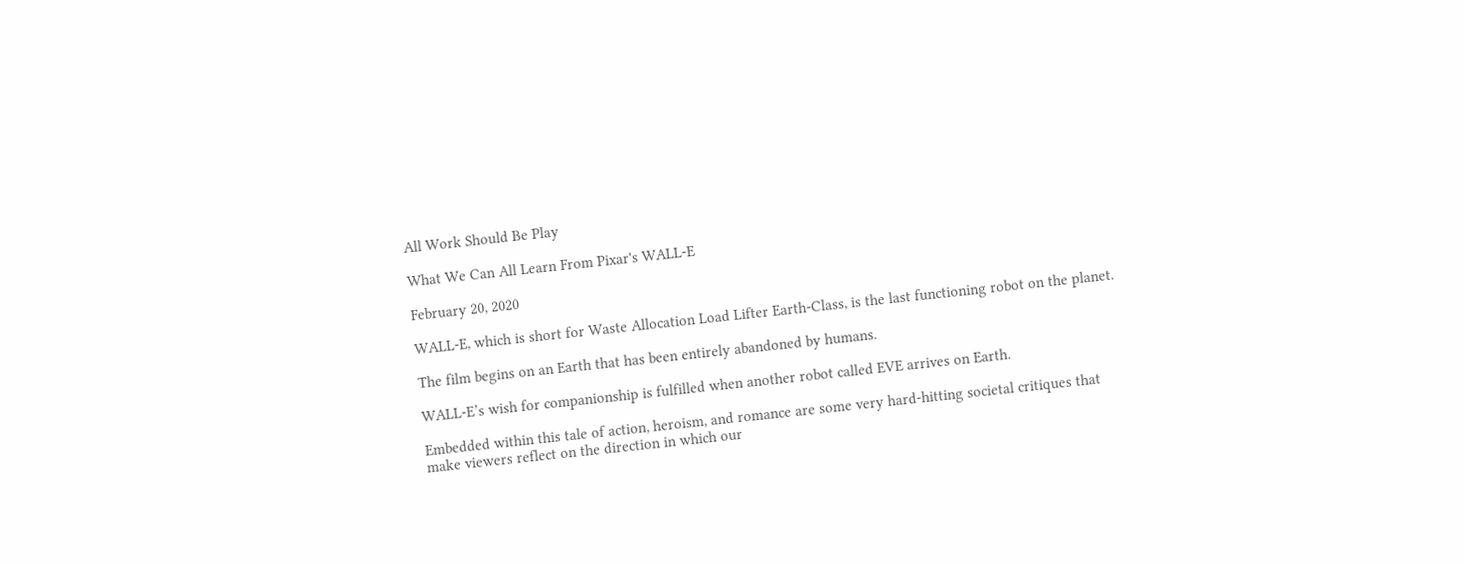All Work Should Be Play

What We Can All Learn From Pixar's WALL-E

February 20, 2020

WALL-E, which is short for Waste Allocation Load Lifter Earth-Class, is the last functioning robot on the planet.

The film begins on an Earth that has been entirely abandoned by humans.

WALL-E’s wish for companionship is fulfilled when another robot called EVE arrives on Earth.

Embedded within this tale of action, heroism, and romance are some very hard-hitting societal critiques that make viewers reflect on the direction in which our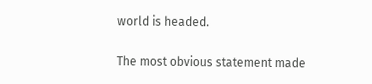world is headed.

The most obvious statement made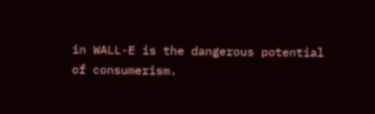in WALL-E is the dangerous potential of consumerism.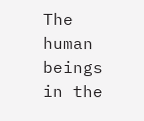The human beings in the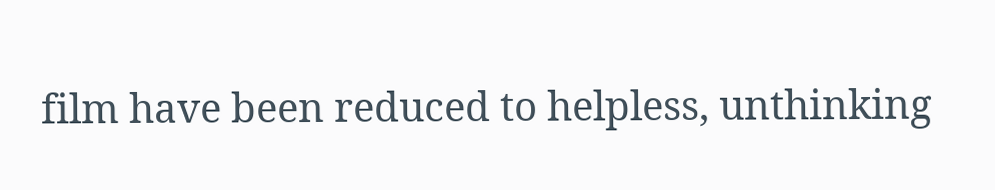film have been reduced to helpless, unthinking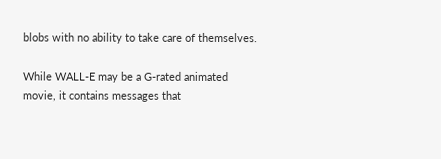blobs with no ability to take care of themselves.

While WALL-E may be a G-rated animated movie, it contains messages that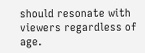should resonate with viewers regardless of age.